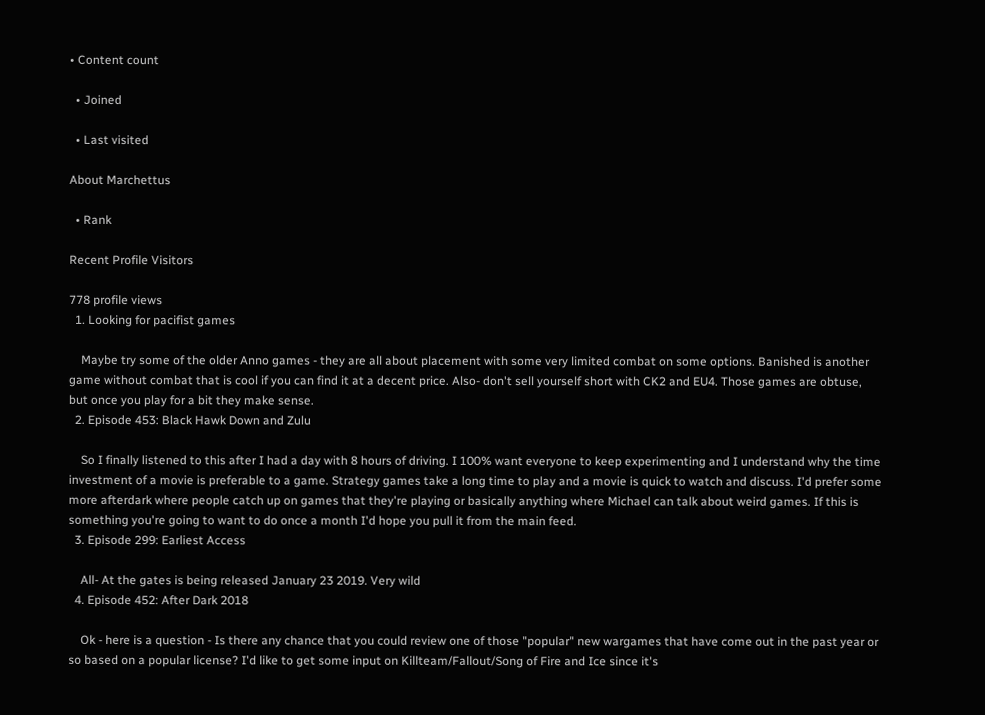• Content count

  • Joined

  • Last visited

About Marchettus

  • Rank

Recent Profile Visitors

778 profile views
  1. Looking for pacifist games

    Maybe try some of the older Anno games - they are all about placement with some very limited combat on some options. Banished is another game without combat that is cool if you can find it at a decent price. Also- don't sell yourself short with CK2 and EU4. Those games are obtuse, but once you play for a bit they make sense.
  2. Episode 453: Black Hawk Down and Zulu

    So I finally listened to this after I had a day with 8 hours of driving. I 100% want everyone to keep experimenting and I understand why the time investment of a movie is preferable to a game. Strategy games take a long time to play and a movie is quick to watch and discuss. I'd prefer some more afterdark where people catch up on games that they're playing or basically anything where Michael can talk about weird games. If this is something you're going to want to do once a month I'd hope you pull it from the main feed.
  3. Episode 299: Earliest Access

    All- At the gates is being released January 23 2019. Very wild
  4. Episode 452: After Dark 2018

    Ok - here is a question - Is there any chance that you could review one of those "popular" new wargames that have come out in the past year or so based on a popular license? I'd like to get some input on Killteam/Fallout/Song of Fire and Ice since it's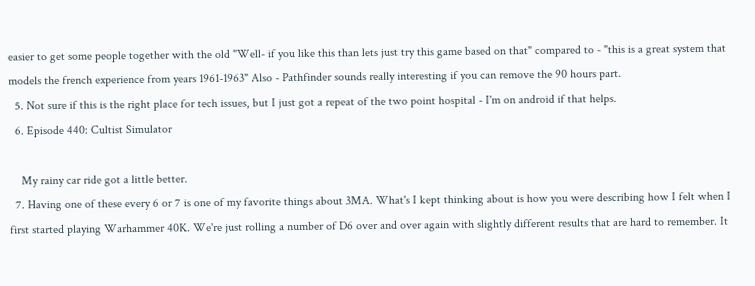easier to get some people together with the old "Well- if you like this than lets just try this game based on that" compared to - "this is a great system that models the french experience from years 1961-1963" Also - Pathfinder sounds really interesting if you can remove the 90 hours part.
  5. Not sure if this is the right place for tech issues, but I just got a repeat of the two point hospital - I'm on android if that helps.
  6. Episode 440: Cultist Simulator

    My rainy car ride got a little better.
  7. Having one of these every 6 or 7 is one of my favorite things about 3MA. What's I kept thinking about is how you were describing how I felt when I first started playing Warhammer 40K. We're just rolling a number of D6 over and over again with slightly different results that are hard to remember. It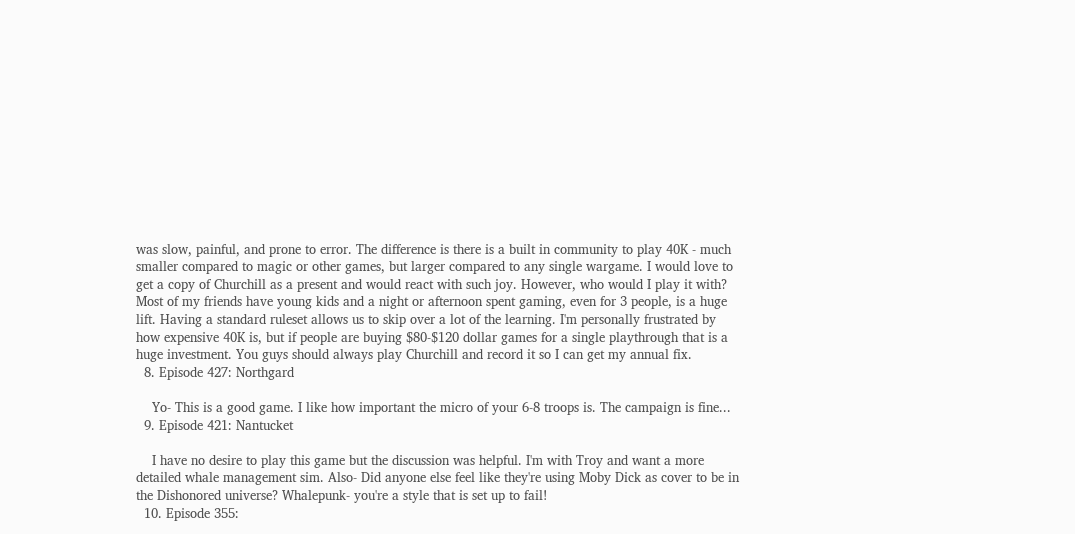was slow, painful, and prone to error. The difference is there is a built in community to play 40K - much smaller compared to magic or other games, but larger compared to any single wargame. I would love to get a copy of Churchill as a present and would react with such joy. However, who would I play it with? Most of my friends have young kids and a night or afternoon spent gaming, even for 3 people, is a huge lift. Having a standard ruleset allows us to skip over a lot of the learning. I'm personally frustrated by how expensive 40K is, but if people are buying $80-$120 dollar games for a single playthrough that is a huge investment. You guys should always play Churchill and record it so I can get my annual fix.
  8. Episode 427: Northgard

    Yo- This is a good game. I like how important the micro of your 6-8 troops is. The campaign is fine...
  9. Episode 421: Nantucket

    I have no desire to play this game but the discussion was helpful. I'm with Troy and want a more detailed whale management sim. Also- Did anyone else feel like they're using Moby Dick as cover to be in the Dishonored universe? Whalepunk- you're a style that is set up to fail!
  10. Episode 355: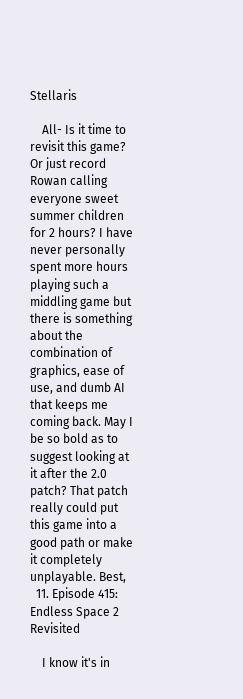Stellaris

    All- Is it time to revisit this game? Or just record Rowan calling everyone sweet summer children for 2 hours? I have never personally spent more hours playing such a middling game but there is something about the combination of graphics, ease of use, and dumb AI that keeps me coming back. May I be so bold as to suggest looking at it after the 2.0 patch? That patch really could put this game into a good path or make it completely unplayable. Best,
  11. Episode 415: Endless Space 2 Revisited

    I know it's in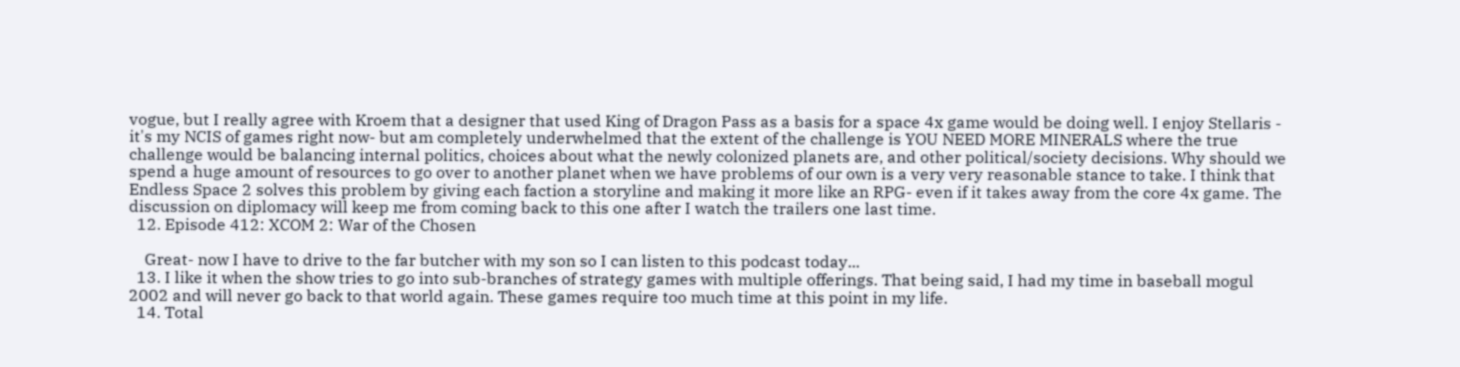vogue, but I really agree with Kroem that a designer that used King of Dragon Pass as a basis for a space 4x game would be doing well. I enjoy Stellaris - it's my NCIS of games right now- but am completely underwhelmed that the extent of the challenge is YOU NEED MORE MINERALS where the true challenge would be balancing internal politics, choices about what the newly colonized planets are, and other political/society decisions. Why should we spend a huge amount of resources to go over to another planet when we have problems of our own is a very very reasonable stance to take. I think that Endless Space 2 solves this problem by giving each faction a storyline and making it more like an RPG- even if it takes away from the core 4x game. The discussion on diplomacy will keep me from coming back to this one after I watch the trailers one last time.
  12. Episode 412: XCOM 2: War of the Chosen

    Great- now I have to drive to the far butcher with my son so I can listen to this podcast today...
  13. I like it when the show tries to go into sub-branches of strategy games with multiple offerings. That being said, I had my time in baseball mogul 2002 and will never go back to that world again. These games require too much time at this point in my life.
  14. Total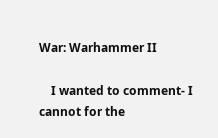War: Warhammer II

    I wanted to comment- I cannot for the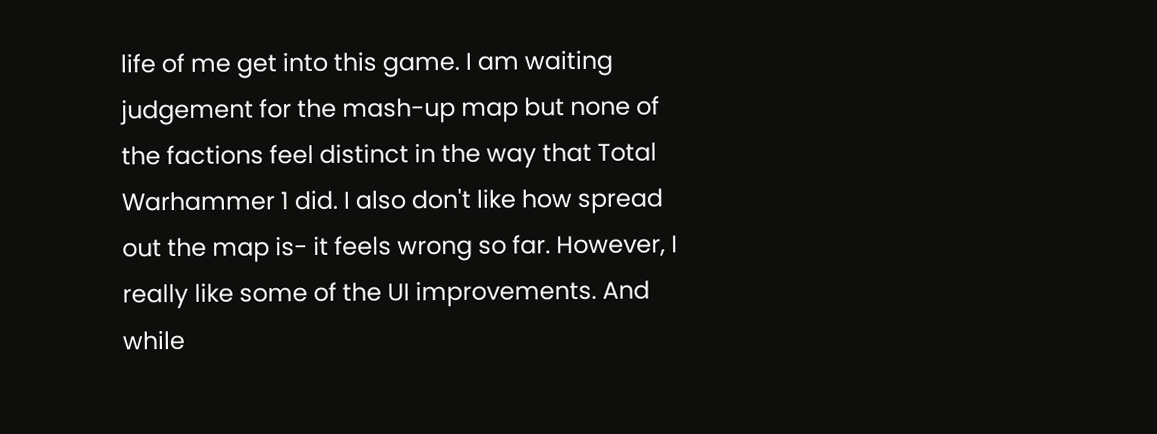life of me get into this game. I am waiting judgement for the mash-up map but none of the factions feel distinct in the way that Total Warhammer 1 did. I also don't like how spread out the map is- it feels wrong so far. However, I really like some of the UI improvements. And while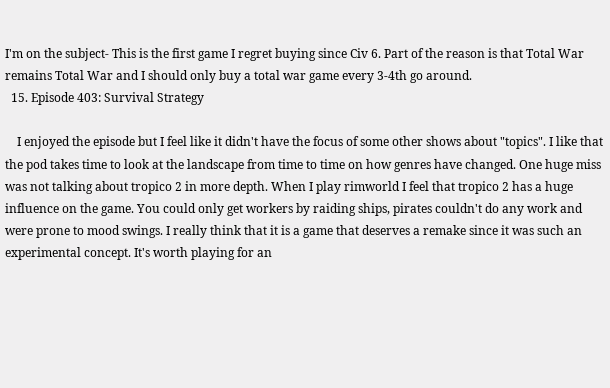I'm on the subject- This is the first game I regret buying since Civ 6. Part of the reason is that Total War remains Total War and I should only buy a total war game every 3-4th go around.
  15. Episode 403: Survival Strategy

    I enjoyed the episode but I feel like it didn't have the focus of some other shows about "topics". I like that the pod takes time to look at the landscape from time to time on how genres have changed. One huge miss was not talking about tropico 2 in more depth. When I play rimworld I feel that tropico 2 has a huge influence on the game. You could only get workers by raiding ships, pirates couldn't do any work and were prone to mood swings. I really think that it is a game that deserves a remake since it was such an experimental concept. It's worth playing for an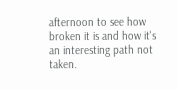afternoon to see how broken it is and how it's an interesting path not taken.